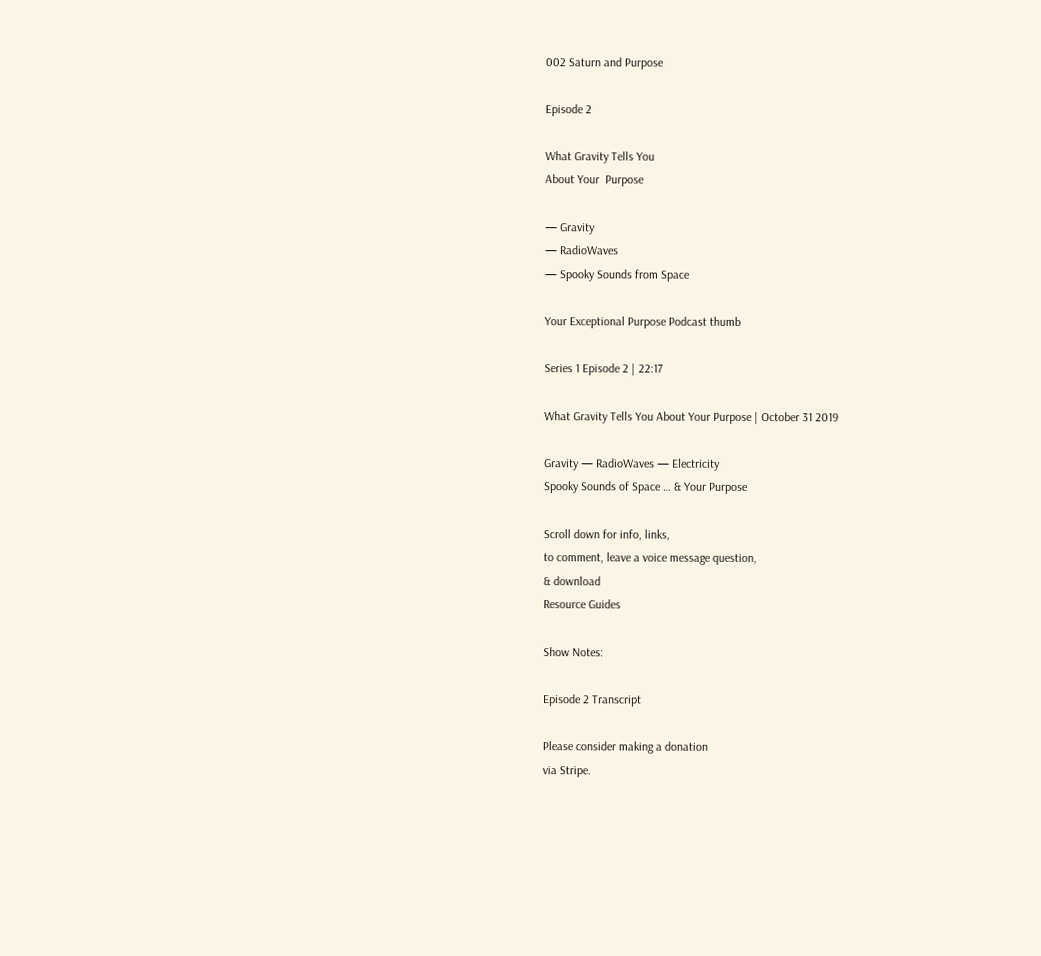002 Saturn and Purpose

Episode 2

What Gravity Tells You
About Your  Purpose

— Gravity
— RadioWaves
— Spooky Sounds from Space

Your Exceptional Purpose Podcast thumb

Series 1 Episode 2 | 22:17

What Gravity Tells You About Your Purpose | October 31 2019

Gravity — RadioWaves — Electricity
Spooky Sounds of Space … & Your Purpose

Scroll down for info, links,
to comment, leave a voice message question,
& download
Resource Guides

Show Notes:

Episode 2 Transcript

Please consider making a donation
via Stripe.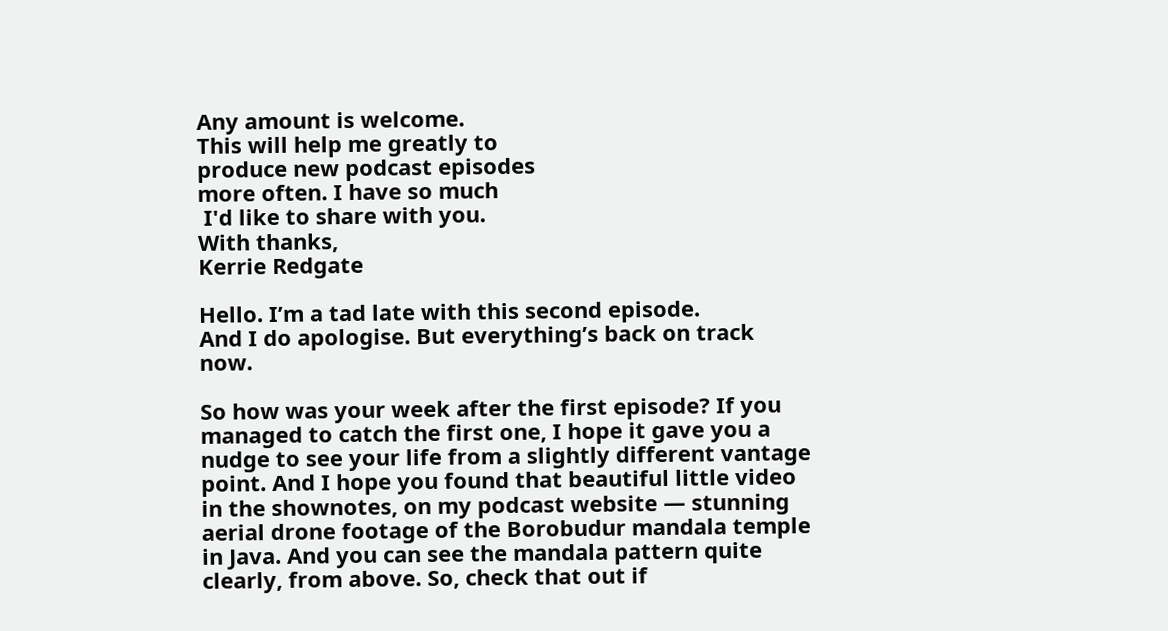Any amount is welcome.
This will help me greatly to
produce new podcast episodes
more often. I have so much
 I'd like to share with you.
With thanks,
Kerrie Redgate

Hello. I’m a tad late with this second episode.
And I do apologise. But everything’s back on track now.

So how was your week after the first episode? If you managed to catch the first one, I hope it gave you a nudge to see your life from a slightly different vantage point. And I hope you found that beautiful little video in the shownotes, on my podcast website — stunning aerial drone footage of the Borobudur mandala temple in Java. And you can see the mandala pattern quite clearly, from above. So, check that out if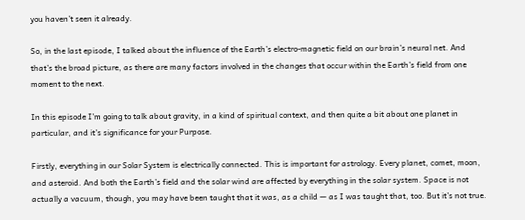you haven’t seen it already.

So, in the last episode, I talked about the influence of the Earth’s electro-magnetic field on our brain’s neural net. And that’s the broad picture, as there are many factors involved in the changes that occur within the Earth’s field from one moment to the next.

In this episode I’m going to talk about gravity, in a kind of spiritual context, and then quite a bit about one planet in particular, and it’s significance for your Purpose.

Firstly, everything in our Solar System is electrically connected. This is important for astrology. Every planet, comet, moon, and asteroid. And both the Earth’s field and the solar wind are affected by everything in the solar system. Space is not actually a vacuum, though, you may have been taught that it was, as a child — as I was taught that, too. But it’s not true.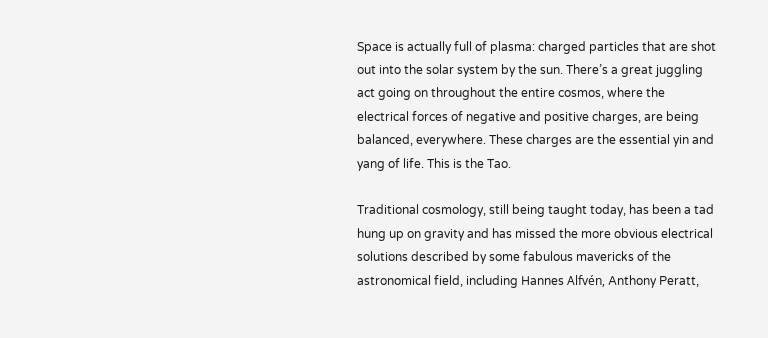Space is actually full of plasma: charged particles that are shot out into the solar system by the sun. There’s a great juggling act going on throughout the entire cosmos, where the electrical forces of negative and positive charges, are being balanced, everywhere. These charges are the essential yin and yang of life. This is the Tao.

Traditional cosmology, still being taught today, has been a tad hung up on gravity and has missed the more obvious electrical solutions described by some fabulous mavericks of the astronomical field, including Hannes Alfvén, Anthony Peratt,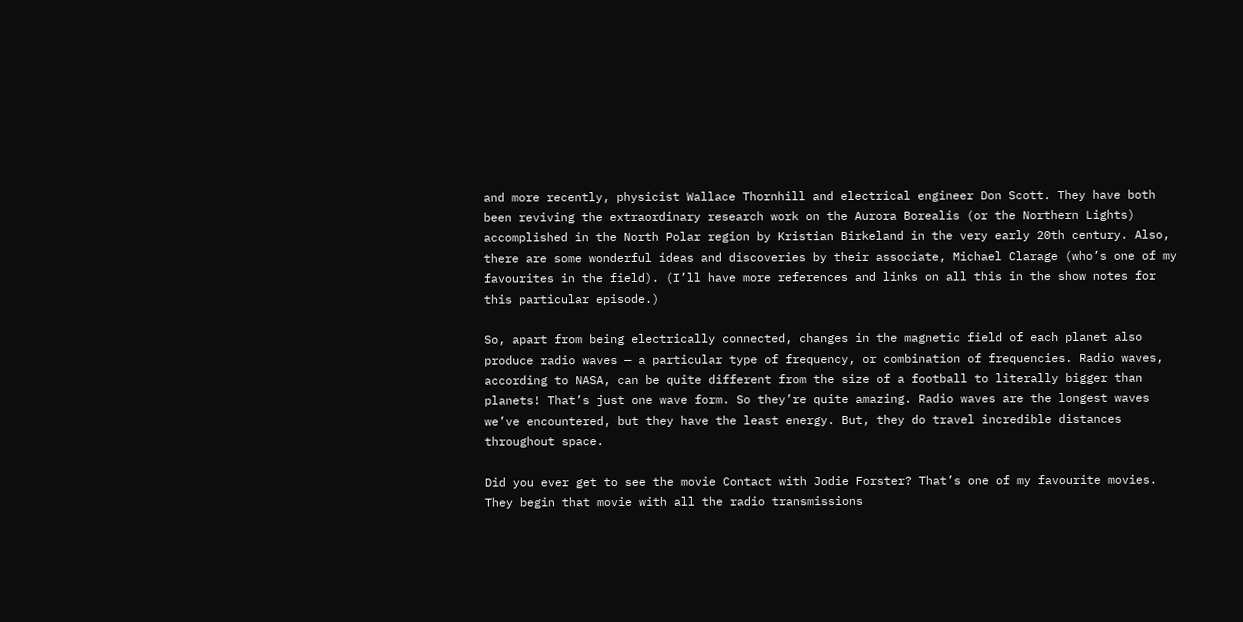and more recently, physicist Wallace Thornhill and electrical engineer Don Scott. They have both been reviving the extraordinary research work on the Aurora Borealis (or the Northern Lights) accomplished in the North Polar region by Kristian Birkeland in the very early 20th century. Also, there are some wonderful ideas and discoveries by their associate, Michael Clarage (who’s one of my favourites in the field). (I’ll have more references and links on all this in the show notes for this particular episode.)

So, apart from being electrically connected, changes in the magnetic field of each planet also produce radio waves — a particular type of frequency, or combination of frequencies. Radio waves, according to NASA, can be quite different from the size of a football to literally bigger than planets! That’s just one wave form. So they’re quite amazing. Radio waves are the longest waves we’ve encountered, but they have the least energy. But, they do travel incredible distances throughout space.

Did you ever get to see the movie Contact with Jodie Forster? That’s one of my favourite movies. They begin that movie with all the radio transmissions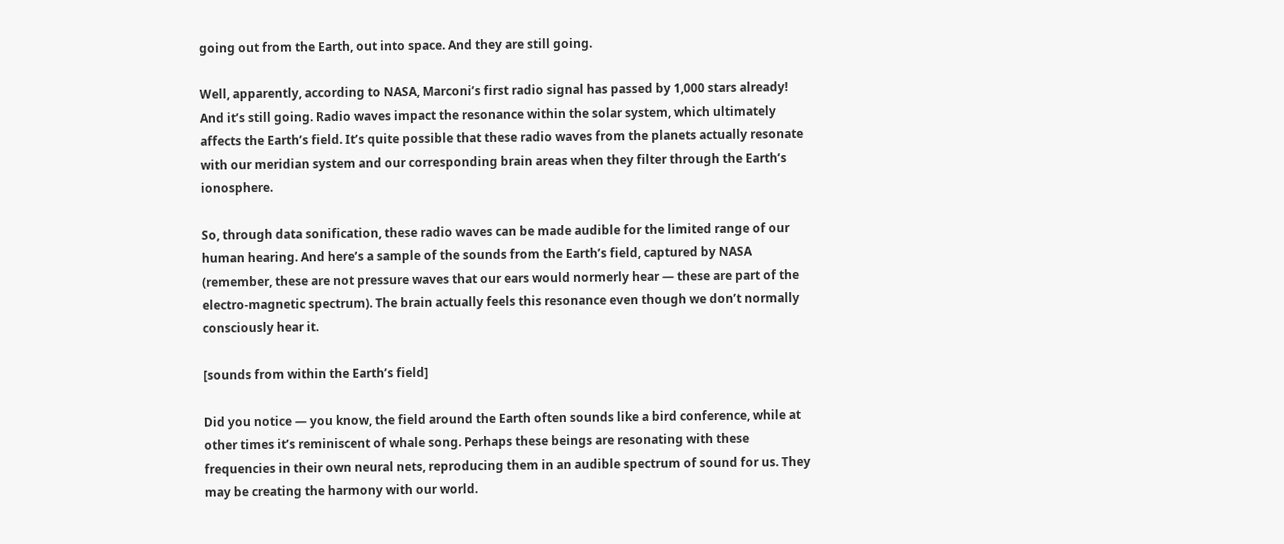going out from the Earth, out into space. And they are still going.

Well, apparently, according to NASA, Marconi’s first radio signal has passed by 1,000 stars already! And it’s still going. Radio waves impact the resonance within the solar system, which ultimately affects the Earth’s field. It’s quite possible that these radio waves from the planets actually resonate with our meridian system and our corresponding brain areas when they filter through the Earth’s ionosphere.

So, through data sonification, these radio waves can be made audible for the limited range of our human hearing. And here’s a sample of the sounds from the Earth’s field, captured by NASA (remember, these are not pressure waves that our ears would normerly hear — these are part of the electro-magnetic spectrum). The brain actually feels this resonance even though we don’t normally consciously hear it.

[sounds from within the Earth’s field]

Did you notice — you know, the field around the Earth often sounds like a bird conference, while at other times it’s reminiscent of whale song. Perhaps these beings are resonating with these frequencies in their own neural nets, reproducing them in an audible spectrum of sound for us. They may be creating the harmony with our world.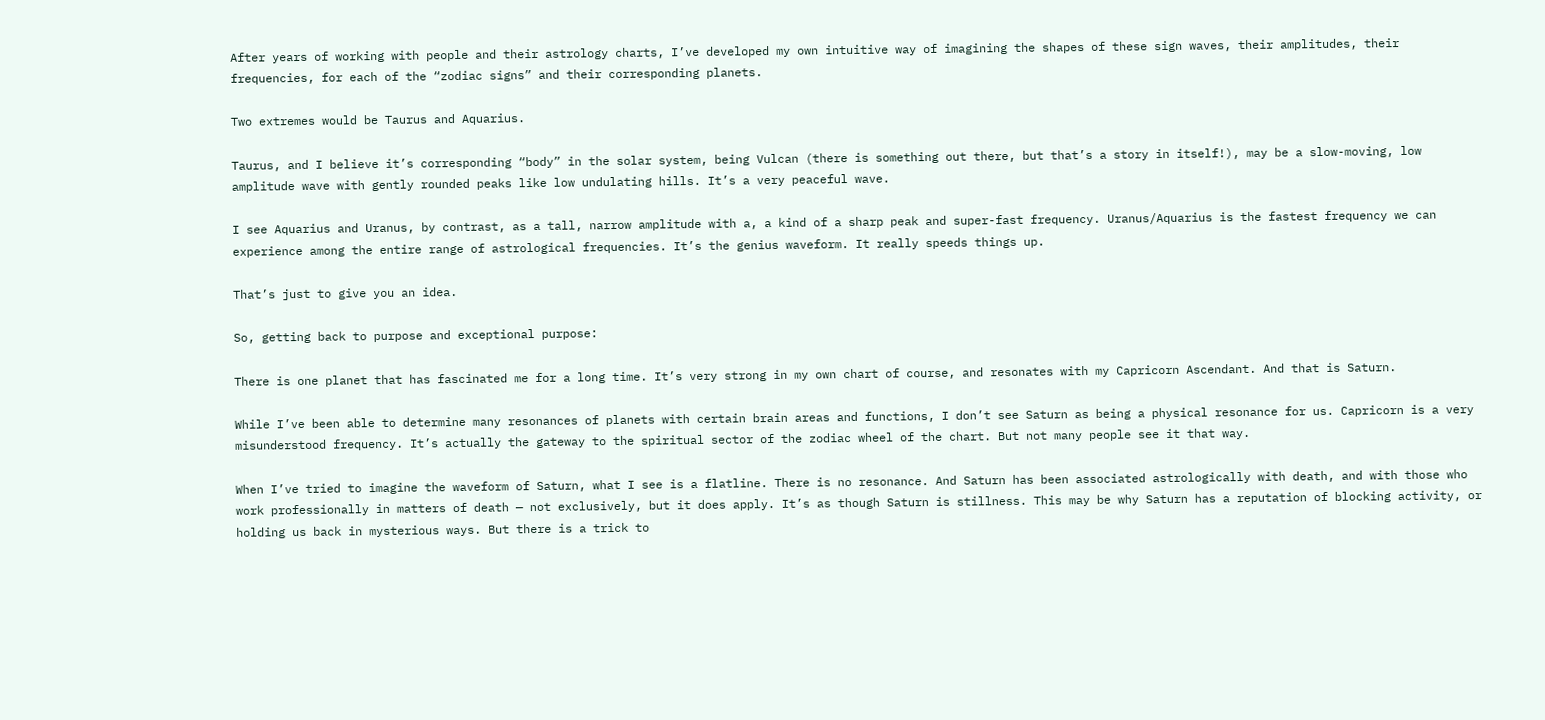After years of working with people and their astrology charts, I’ve developed my own intuitive way of imagining the shapes of these sign waves, their amplitudes, their frequencies, for each of the “zodiac signs” and their corresponding planets.

Two extremes would be Taurus and Aquarius.

Taurus, and I believe it’s corresponding “body” in the solar system, being Vulcan (there is something out there, but that’s a story in itself!), may be a slow-moving, low amplitude wave with gently rounded peaks like low undulating hills. It’s a very peaceful wave.

I see Aquarius and Uranus, by contrast, as a tall, narrow amplitude with a, a kind of a sharp peak and super-fast frequency. Uranus/Aquarius is the fastest frequency we can experience among the entire range of astrological frequencies. It’s the genius waveform. It really speeds things up.

That’s just to give you an idea.

So, getting back to purpose and exceptional purpose:

There is one planet that has fascinated me for a long time. It’s very strong in my own chart of course, and resonates with my Capricorn Ascendant. And that is Saturn.

While I’ve been able to determine many resonances of planets with certain brain areas and functions, I don’t see Saturn as being a physical resonance for us. Capricorn is a very misunderstood frequency. It’s actually the gateway to the spiritual sector of the zodiac wheel of the chart. But not many people see it that way.

When I’ve tried to imagine the waveform of Saturn, what I see is a flatline. There is no resonance. And Saturn has been associated astrologically with death, and with those who work professionally in matters of death — not exclusively, but it does apply. It’s as though Saturn is stillness. This may be why Saturn has a reputation of blocking activity, or holding us back in mysterious ways. But there is a trick to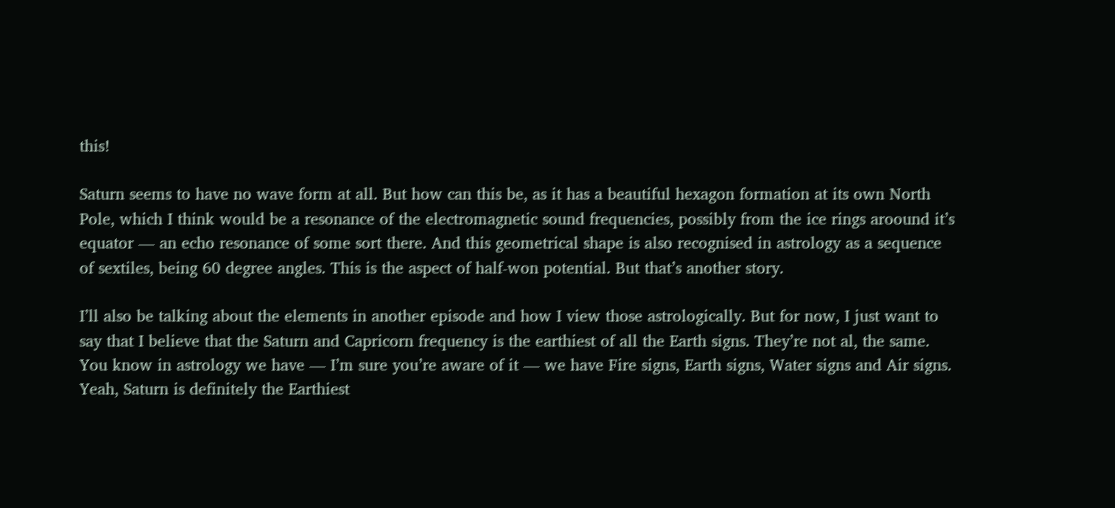this!

Saturn seems to have no wave form at all. But how can this be, as it has a beautiful hexagon formation at its own North Pole, which I think would be a resonance of the electromagnetic sound frequencies, possibly from the ice rings aroound it’s equator — an echo resonance of some sort there. And this geometrical shape is also recognised in astrology as a sequence of sextiles, being 60 degree angles. This is the aspect of half-won potential. But that’s another story.

I’ll also be talking about the elements in another episode and how I view those astrologically. But for now, I just want to say that I believe that the Saturn and Capricorn frequency is the earthiest of all the Earth signs. They’re not al, the same. You know in astrology we have — I’m sure you’re aware of it — we have Fire signs, Earth signs, Water signs and Air signs. Yeah, Saturn is definitely the Earthiest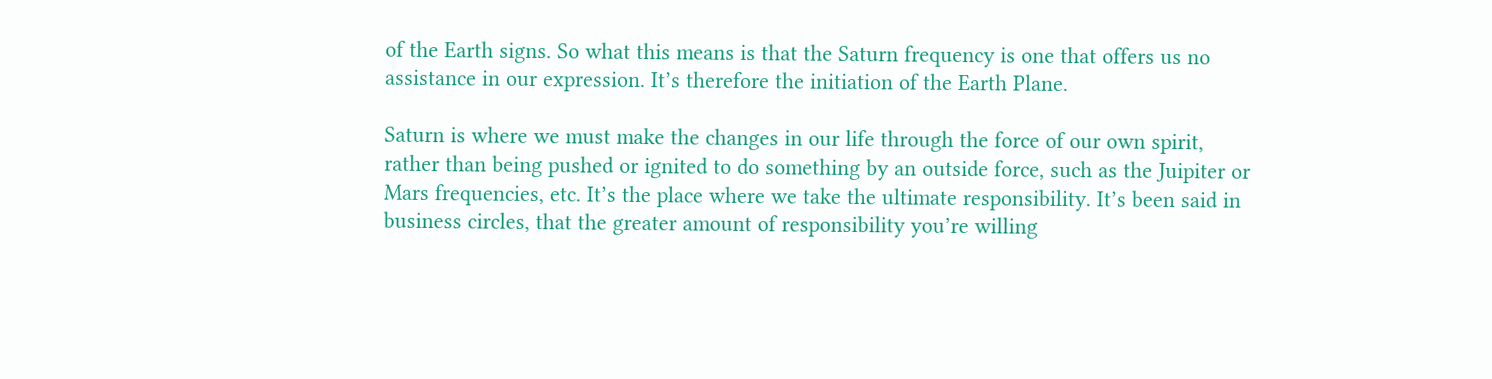of the Earth signs. So what this means is that the Saturn frequency is one that offers us no assistance in our expression. It’s therefore the initiation of the Earth Plane.

Saturn is where we must make the changes in our life through the force of our own spirit, rather than being pushed or ignited to do something by an outside force, such as the Juipiter or Mars frequencies, etc. It’s the place where we take the ultimate responsibility. It’s been said in business circles, that the greater amount of responsibility you’re willing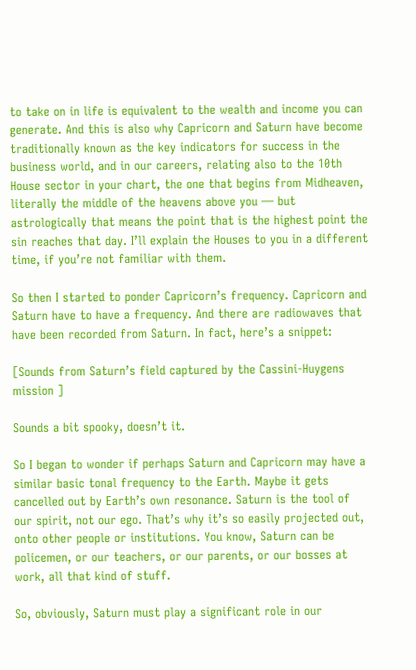to take on in life is equivalent to the wealth and income you can generate. And this is also why Capricorn and Saturn have become traditionally known as the key indicators for success in the business world, and in our careers, relating also to the 10th House sector in your chart, the one that begins from Midheaven, literally the middle of the heavens above you — but astrologically that means the point that is the highest point the sin reaches that day. I’ll explain the Houses to you in a different time, if you’re not familiar with them.

So then I started to ponder Capricorn’s frequency. Capricorn and Saturn have to have a frequency. And there are radiowaves that have been recorded from Saturn. In fact, here’s a snippet:

[Sounds from Saturn’s field captured by the Cassini-Huygens mission ]

Sounds a bit spooky, doesn’t it.

So I began to wonder if perhaps Saturn and Capricorn may have a similar basic tonal frequency to the Earth. Maybe it gets cancelled out by Earth’s own resonance. Saturn is the tool of our spirit, not our ego. That’s why it’s so easily projected out, onto other people or institutions. You know, Saturn can be policemen, or our teachers, or our parents, or our bosses at work, all that kind of stuff.

So, obviously, Saturn must play a significant role in our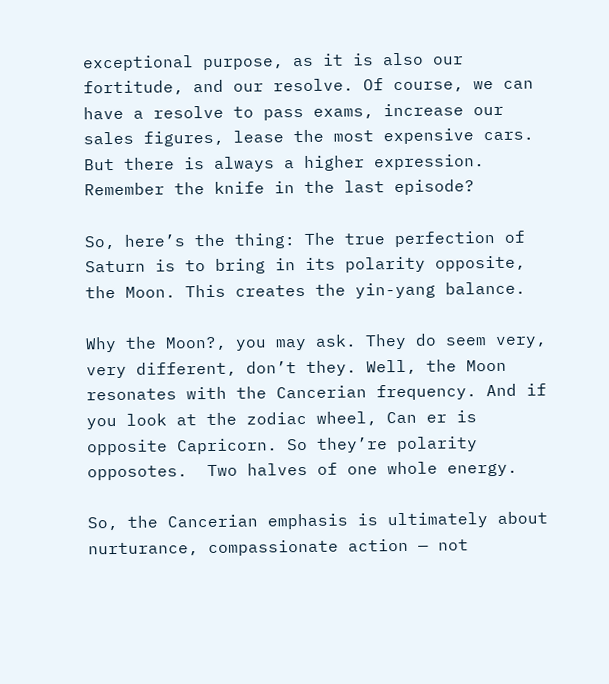exceptional purpose, as it is also our fortitude, and our resolve. Of course, we can have a resolve to pass exams, increase our sales figures, lease the most expensive cars. But there is always a higher expression. Remember the knife in the last episode?

So, here’s the thing: The true perfection of Saturn is to bring in its polarity opposite, the Moon. This creates the yin-yang balance.

Why the Moon?, you may ask. They do seem very, very different, don’t they. Well, the Moon resonates with the Cancerian frequency. And if you look at the zodiac wheel, Can er is opposite Capricorn. So they’re polarity opposotes.  Two halves of one whole energy.

So, the Cancerian emphasis is ultimately about nurturance, compassionate action — not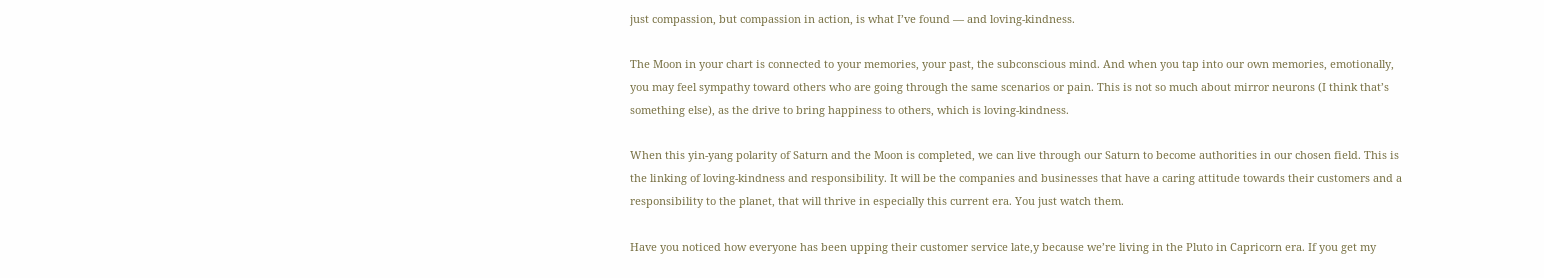just compassion, but compassion in action, is what I’ve found — and loving-kindness.

The Moon in your chart is connected to your memories, your past, the subconscious mind. And when you tap into our own memories, emotionally, you may feel sympathy toward others who are going through the same scenarios or pain. This is not so much about mirror neurons (I think that’s something else), as the drive to bring happiness to others, which is loving-kindness.

When this yin-yang polarity of Saturn and the Moon is completed, we can live through our Saturn to become authorities in our chosen field. This is the linking of loving-kindness and responsibility. It will be the companies and businesses that have a caring attitude towards their customers and a responsibility to the planet, that will thrive in especially this current era. You just watch them.

Have you noticed how everyone has been upping their customer service late,y because we’re living in the Pluto in Capricorn era. If you get my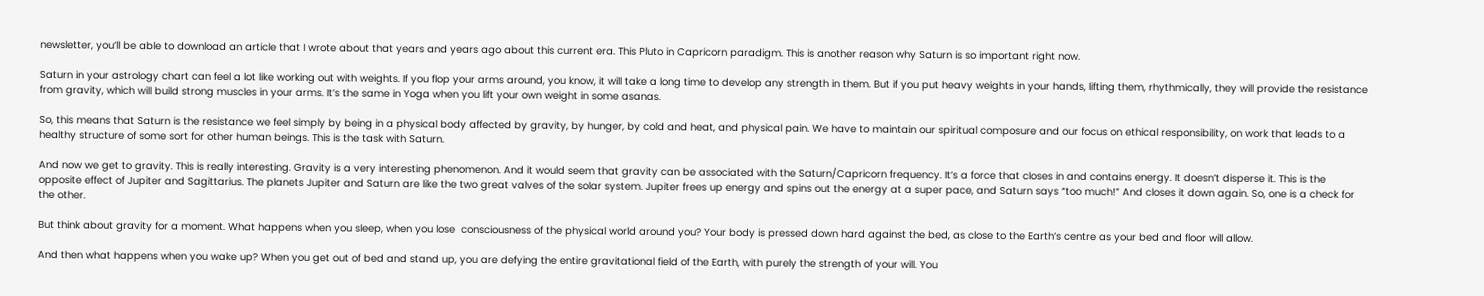newsletter, you’ll be able to download an article that I wrote about that years and years ago about this current era. This Pluto in Capricorn paradigm. This is another reason why Saturn is so important right now.

Saturn in your astrology chart can feel a lot like working out with weights. If you flop your arms around, you know, it will take a long time to develop any strength in them. But if you put heavy weights in your hands, lifting them, rhythmically, they will provide the resistance from gravity, which will build strong muscles in your arms. It’s the same in Yoga when you lift your own weight in some asanas.

So, this means that Saturn is the resistance we feel simply by being in a physical body affected by gravity, by hunger, by cold and heat, and physical pain. We have to maintain our spiritual composure and our focus on ethical responsibility, on work that leads to a healthy structure of some sort for other human beings. This is the task with Saturn.

And now we get to gravity. This is really interesting. Gravity is a very interesting phenomenon. And it would seem that gravity can be associated with the Saturn/Capricorn frequency. It’s a force that closes in and contains energy. It doesn’t disperse it. This is the opposite effect of Jupiter and Sagittarius. The planets Jupiter and Saturn are like the two great valves of the solar system. Jupiter frees up energy and spins out the energy at a super pace, and Saturn says “too much!” And closes it down again. So, one is a check for the other.

But think about gravity for a moment. What happens when you sleep, when you lose  consciousness of the physical world around you? Your body is pressed down hard against the bed, as close to the Earth’s centre as your bed and floor will allow.

And then what happens when you wake up? When you get out of bed and stand up, you are defying the entire gravitational field of the Earth, with purely the strength of your will. You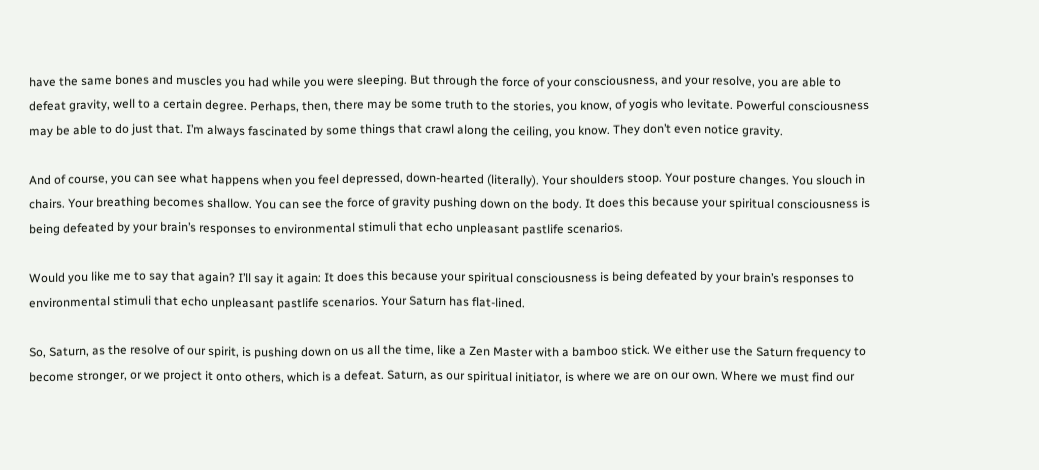have the same bones and muscles you had while you were sleeping. But through the force of your consciousness, and your resolve, you are able to defeat gravity, well to a certain degree. Perhaps, then, there may be some truth to the stories, you know, of yogis who levitate. Powerful consciousness may be able to do just that. I’m always fascinated by some things that crawl along the ceiling, you know. They don’t even notice gravity.

And of course, you can see what happens when you feel depressed, down-hearted (literally). Your shoulders stoop. Your posture changes. You slouch in chairs. Your breathing becomes shallow. You can see the force of gravity pushing down on the body. It does this because your spiritual consciousness is being defeated by your brain’s responses to environmental stimuli that echo unpleasant pastlife scenarios.

Would you like me to say that again? I’ll say it again: It does this because your spiritual consciousness is being defeated by your brain’s responses to environmental stimuli that echo unpleasant pastlife scenarios. Your Saturn has flat-lined.

So, Saturn, as the resolve of our spirit, is pushing down on us all the time, like a Zen Master with a bamboo stick. We either use the Saturn frequency to become stronger, or we project it onto others, which is a defeat. Saturn, as our spiritual initiator, is where we are on our own. Where we must find our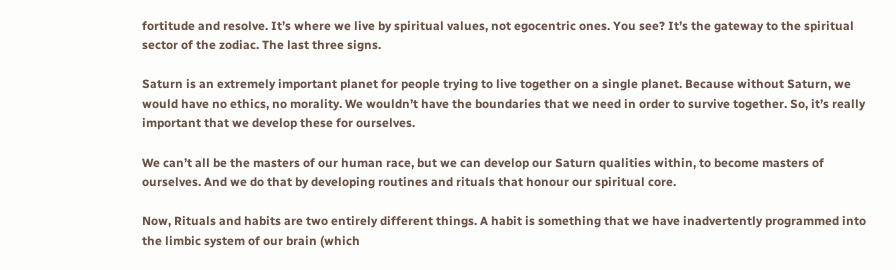fortitude and resolve. It’s where we live by spiritual values, not egocentric ones. You see? It’s the gateway to the spiritual sector of the zodiac. The last three signs.

Saturn is an extremely important planet for people trying to live together on a single planet. Because without Saturn, we would have no ethics, no morality. We wouldn’t have the boundaries that we need in order to survive together. So, it’s really important that we develop these for ourselves.

We can’t all be the masters of our human race, but we can develop our Saturn qualities within, to become masters of ourselves. And we do that by developing routines and rituals that honour our spiritual core.

Now, Rituals and habits are two entirely different things. A habit is something that we have inadvertently programmed into the limbic system of our brain (which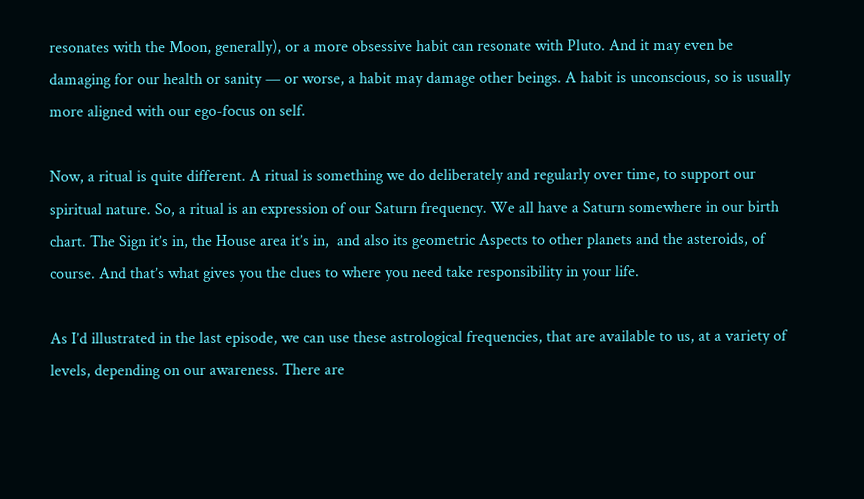resonates with the Moon, generally), or a more obsessive habit can resonate with Pluto. And it may even be damaging for our health or sanity — or worse, a habit may damage other beings. A habit is unconscious, so is usually more aligned with our ego-focus on self.

Now, a ritual is quite different. A ritual is something we do deliberately and regularly over time, to support our spiritual nature. So, a ritual is an expression of our Saturn frequency. We all have a Saturn somewhere in our birth chart. The Sign it’s in, the House area it’s in,  and also its geometric Aspects to other planets and the asteroids, of course. And that’s what gives you the clues to where you need take responsibility in your life.

As I’d illustrated in the last episode, we can use these astrological frequencies, that are available to us, at a variety of levels, depending on our awareness. There are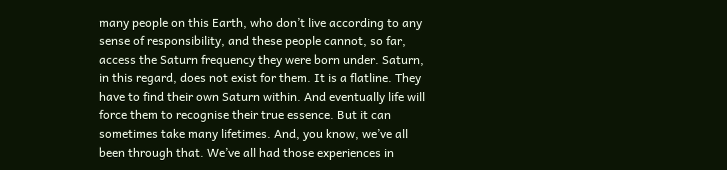many people on this Earth, who don’t live according to any sense of responsibility, and these people cannot, so far, access the Saturn frequency they were born under. Saturn, in this regard, does not exist for them. It is a flatline. They have to find their own Saturn within. And eventually life will force them to recognise their true essence. But it can sometimes take many lifetimes. And, you know, we’ve all been through that. We’ve all had those experiences in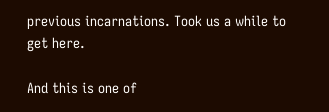previous incarnations. Took us a while to get here.

And this is one of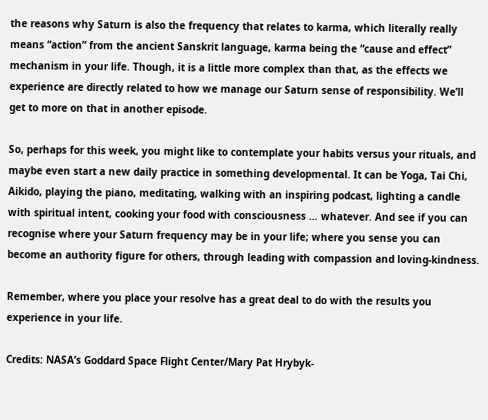the reasons why Saturn is also the frequency that relates to karma, which literally really means “action” from the ancient Sanskrit language, karma being the “cause and effect” mechanism in your life. Though, it is a little more complex than that, as the effects we experience are directly related to how we manage our Saturn sense of responsibility. We’ll get to more on that in another episode.

So, perhaps for this week, you might like to contemplate your habits versus your rituals, and maybe even start a new daily practice in something developmental. It can be Yoga, Tai Chi, Aikido, playing the piano, meditating, walking with an inspiring podcast, lighting a candle with spiritual intent, cooking your food with consciousness … whatever. And see if you can recognise where your Saturn frequency may be in your life; where you sense you can become an authority figure for others, through leading with compassion and loving-kindness.

Remember, where you place your resolve has a great deal to do with the results you experience in your life.

Credits: NASA’s Goddard Space Flight Center/Mary Pat Hrybyk-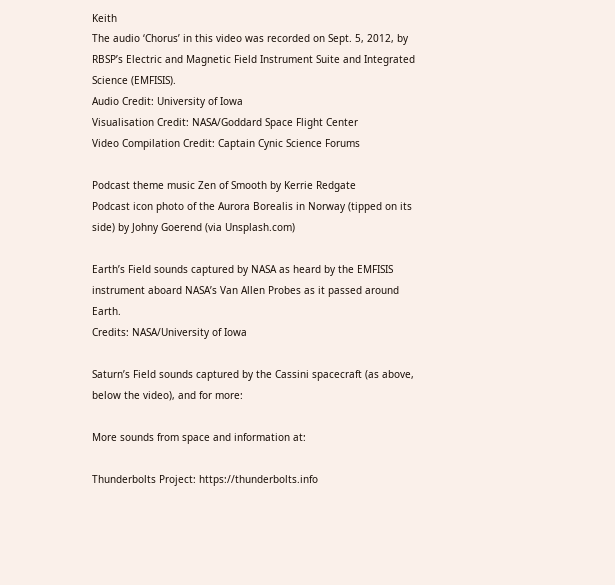Keith
The audio ‘Chorus’ in this video was recorded on Sept. 5, 2012, by RBSP’s Electric and Magnetic Field Instrument Suite and Integrated Science (EMFISIS).
Audio Credit: University of Iowa
Visualisation Credit: NASA/Goddard Space Flight Center
Video Compilation Credit: Captain Cynic Science Forums

Podcast theme music Zen of Smooth by Kerrie Redgate
Podcast icon photo of the Aurora Borealis in Norway (tipped on its side) by Johny Goerend (via Unsplash.com)

Earth’s Field sounds captured by NASA as heard by the EMFISIS instrument aboard NASA’s Van Allen Probes as it passed around Earth.
Credits: NASA/University of Iowa

Saturn’s Field sounds captured by the Cassini spacecraft (as above, below the video), and for more:

More sounds from space and information at:

Thunderbolts Project: https://thunderbolts.info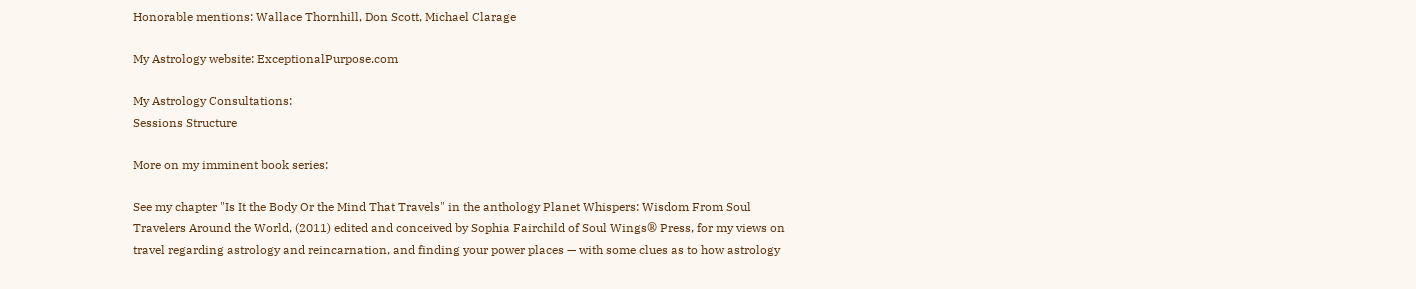Honorable mentions: Wallace Thornhill, Don Scott, Michael Clarage

My Astrology website: ExceptionalPurpose.com

My Astrology Consultations:
Sessions Structure

More on my imminent book series:

See my chapter "Is It the Body Or the Mind That Travels" in the anthology Planet Whispers: Wisdom From Soul Travelers Around the World, (2011) edited and conceived by Sophia Fairchild of Soul Wings® Press, for my views on travel regarding astrology and reincarnation, and finding your power places — with some clues as to how astrology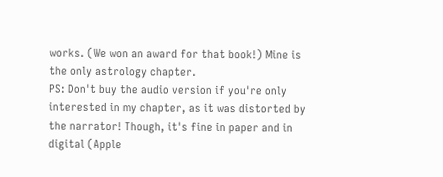works. (We won an award for that book!) Mine is the only astrology chapter.
PS: Don't buy the audio version if you're only interested in my chapter, as it was distorted by the narrator! Though, it's fine in paper and in digital (Apple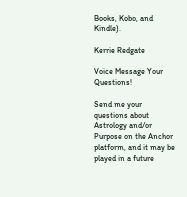Books, Kobo, and Kindle).

Kerrie Redgate

Voice Message Your Questions!

Send me your questions about Astrology and/or Purpose on the Anchor platform, and it may be played in a future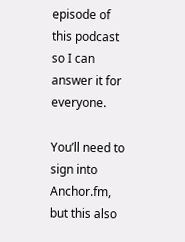episode of this podcast so I can answer it for everyone.

You’ll need to sign into Anchor.fm, but this also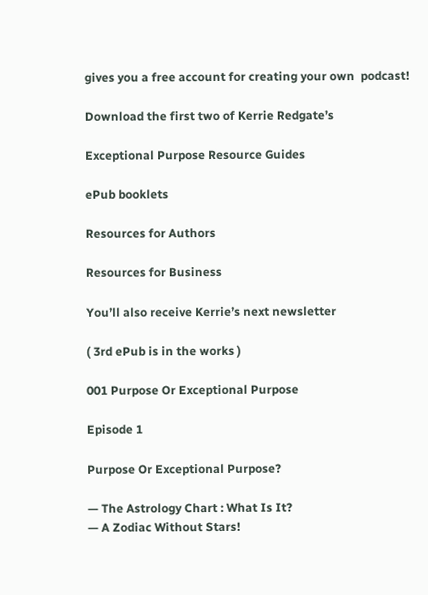gives you a free account for creating your own  podcast!

Download the first two of Kerrie Redgate’s

Exceptional Purpose Resource Guides

ePub booklets

Resources for Authors

Resources for Business

You’ll also receive Kerrie’s next newsletter

( 3rd ePub is in the works )

001 Purpose Or Exceptional Purpose

Episode 1

Purpose Or Exceptional Purpose?

— The Astrology Chart : What Is It?
— A Zodiac Without Stars!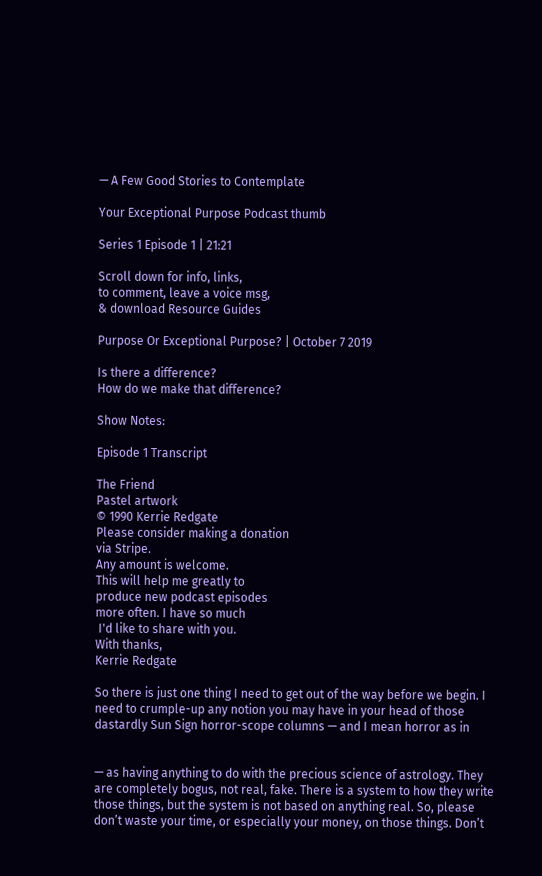— A Few Good Stories to Contemplate

Your Exceptional Purpose Podcast thumb

Series 1 Episode 1 | 21:21

Scroll down for info, links,
to comment, leave a voice msg,
& download Resource Guides

Purpose Or Exceptional Purpose? | October 7 2019

Is there a difference?
How do we make that difference?

Show Notes:

Episode 1 Transcript

The Friend
Pastel artwork
© 1990 Kerrie Redgate
Please consider making a donation
via Stripe.
Any amount is welcome.
This will help me greatly to
produce new podcast episodes
more often. I have so much
 I'd like to share with you.
With thanks,
Kerrie Redgate

So there is just one thing I need to get out of the way before we begin. I need to crumple-up any notion you may have in your head of those dastardly Sun Sign horror-scope columns — and I mean horror as in


— as having anything to do with the precious science of astrology. They are completely bogus, not real, fake. There is a system to how they write those things, but the system is not based on anything real. So, please don’t waste your time, or especially your money, on those things. Don’t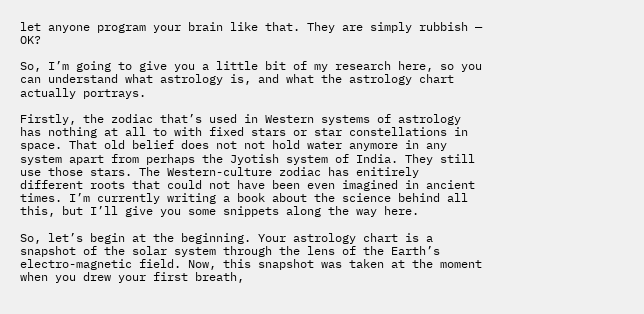let anyone program your brain like that. They are simply rubbish — OK?

So, I’m going to give you a little bit of my research here, so you can understand what astrology is, and what the astrology chart actually portrays.

Firstly, the zodiac that’s used in Western systems of astrology has nothing at all to with fixed stars or star constellations in space. That old belief does not not hold water anymore in any system apart from perhaps the Jyotish system of India. They still use those stars. The Western-culture zodiac has enitirely different roots that could not have been even imagined in ancient times. I’m currently writing a book about the science behind all this, but I’ll give you some snippets along the way here.

So, let’s begin at the beginning. Your astrology chart is a snapshot of the solar system through the lens of the Earth’s electro-magnetic field. Now, this snapshot was taken at the moment when you drew your first breath,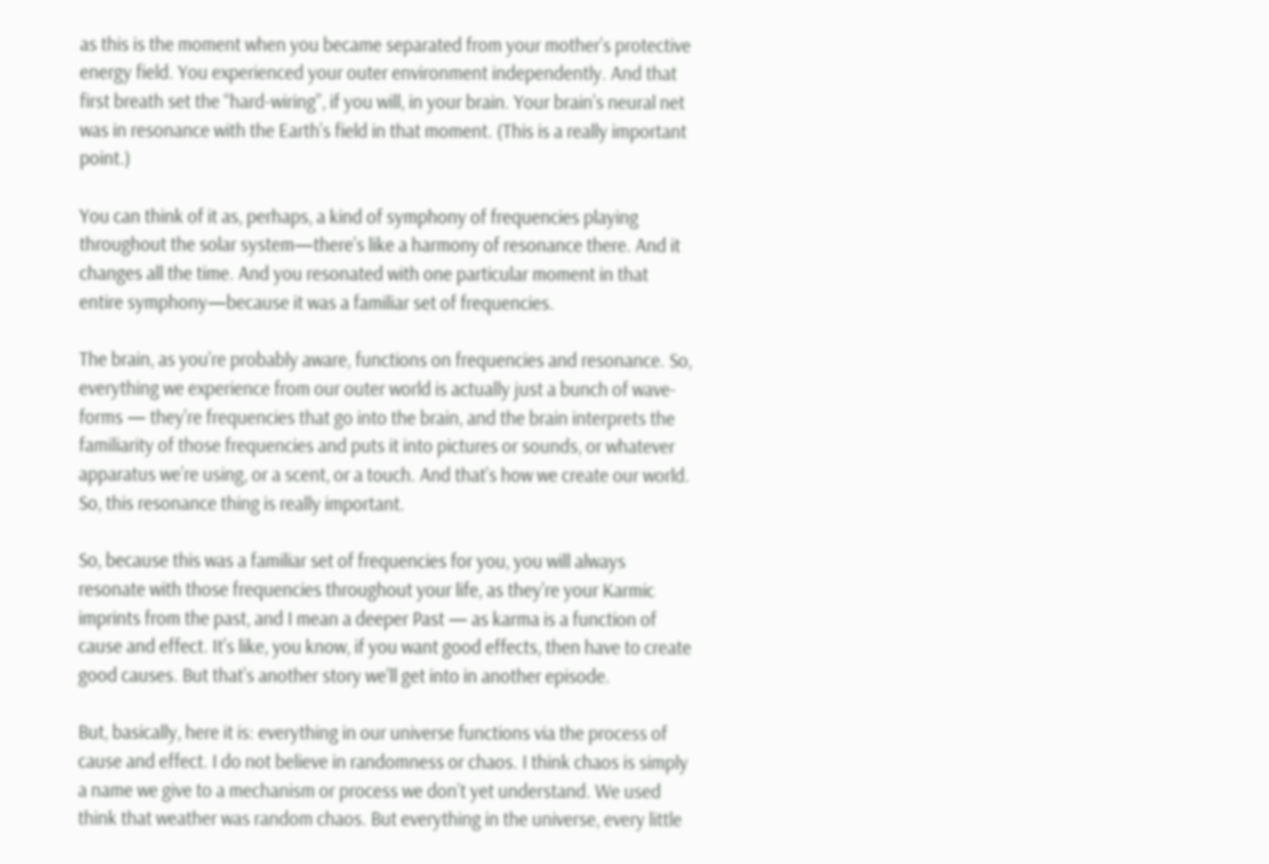as this is the moment when you became separated from your mother’s protective energy field. You experienced your outer environment independently. And that first breath set the “hard-wiring”, if you will, in your brain. Your brain’s neural net was in resonance with the Earth’s field in that moment. (This is a really important point.)

You can think of it as, perhaps, a kind of symphony of frequencies playing throughout the solar system—there’s like a harmony of resonance there. And it changes all the time. And you resonated with one particular moment in that entire symphony—because it was a familiar set of frequencies.

The brain, as you’re probably aware, functions on frequencies and resonance. So, everything we experience from our outer world is actually just a bunch of wave-forms — they’re frequencies that go into the brain, and the brain interprets the familiarity of those frequencies and puts it into pictures or sounds, or whatever apparatus we’re using, or a scent, or a touch. And that’s how we create our world. So, this resonance thing is really important.

So, because this was a familiar set of frequencies for you, you will always resonate with those frequencies throughout your life, as they’re your Karmic imprints from the past, and I mean a deeper Past — as karma is a function of cause and effect. It’s like, you know, if you want good effects, then have to create good causes. But that’s another story we’ll get into in another episode.

But, basically, here it is: everything in our universe functions via the process of cause and effect. I do not believe in randomness or chaos. I think chaos is simply a name we give to a mechanism or process we don’t yet understand. We used think that weather was random chaos. But everything in the universe, every little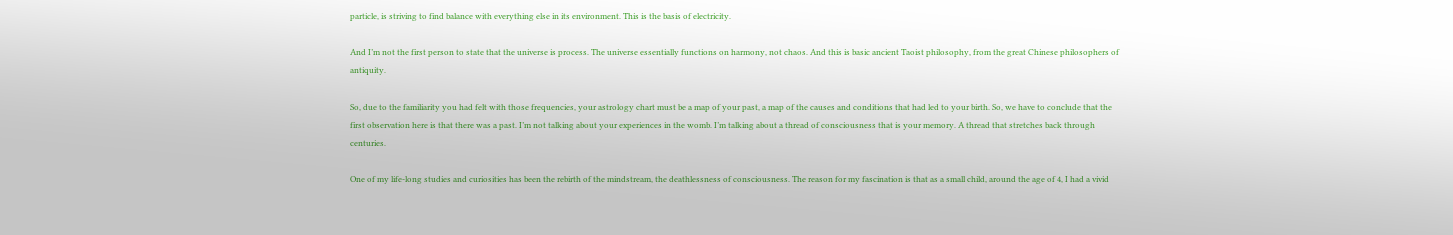particle, is striving to find balance with everything else in its environment. This is the basis of electricity.

And I’m not the first person to state that the universe is process. The universe essentially functions on harmony, not chaos. And this is basic ancient Taoist philosophy, from the great Chinese philosophers of antiquity.

So, due to the familiarity you had felt with those frequencies, your astrology chart must be a map of your past, a map of the causes and conditions that had led to your birth. So, we have to conclude that the first observation here is that there was a past. I’m not talking about your experiences in the womb. I’m talking about a thread of consciousness that is your memory. A thread that stretches back through centuries.

One of my life-long studies and curiosities has been the rebirth of the mindstream, the deathlessness of consciousness. The reason for my fascination is that as a small child, around the age of 4, I had a vivid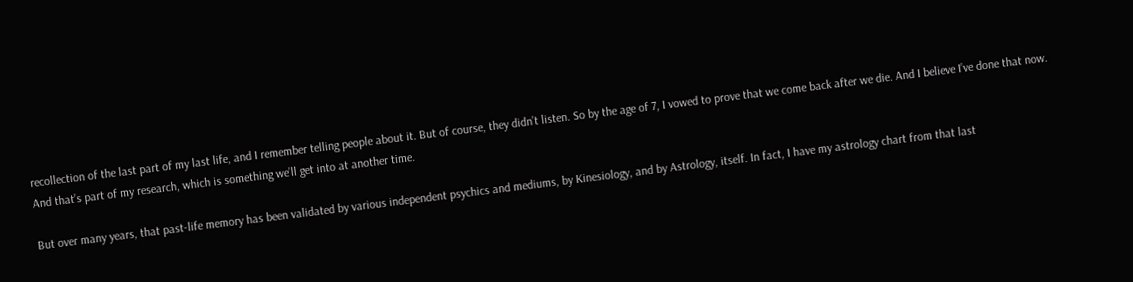recollection of the last part of my last life, and I remember telling people about it. But of course, they didn’t listen. So by the age of 7, I vowed to prove that we come back after we die. And I believe I’ve done that now. And that’s part of my research, which is something we’ll get into at another time.

But over many years, that past-life memory has been validated by various independent psychics and mediums, by Kinesiology, and by Astrology, itself. In fact, I have my astrology chart from that last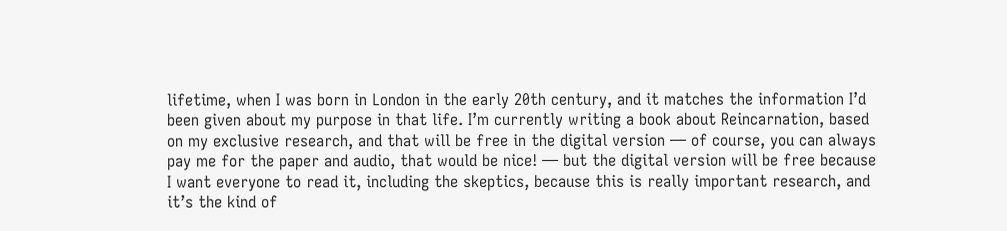lifetime, when I was born in London in the early 20th century, and it matches the information I’d been given about my purpose in that life. I’m currently writing a book about Reincarnation, based on my exclusive research, and that will be free in the digital version — of course, you can always pay me for the paper and audio, that would be nice! — but the digital version will be free because I want everyone to read it, including the skeptics, because this is really important research, and it’s the kind of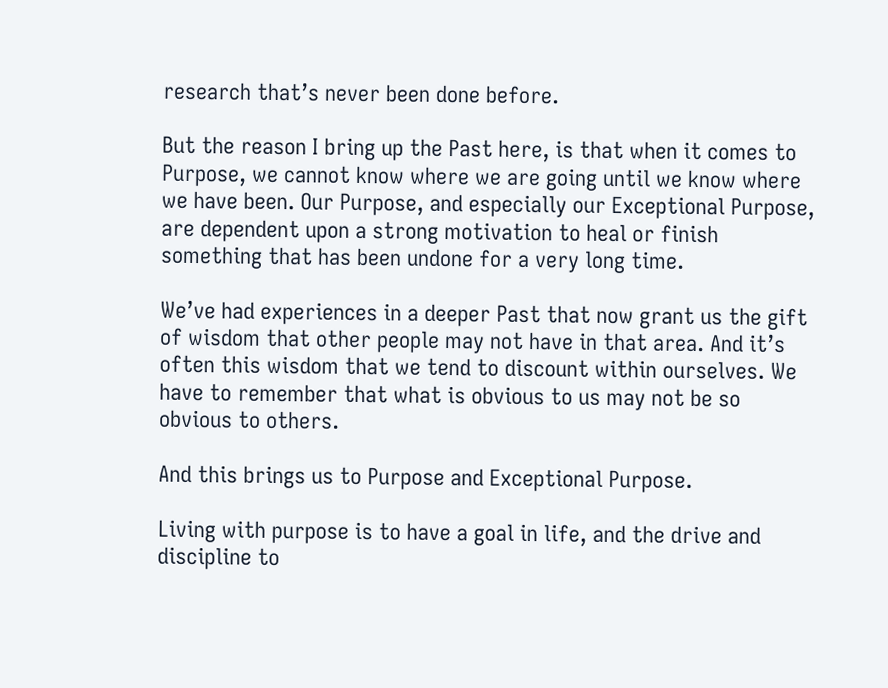research that’s never been done before.

But the reason I bring up the Past here, is that when it comes to Purpose, we cannot know where we are going until we know where we have been. Our Purpose, and especially our Exceptional Purpose, are dependent upon a strong motivation to heal or finish something that has been undone for a very long time.

We’ve had experiences in a deeper Past that now grant us the gift of wisdom that other people may not have in that area. And it’s often this wisdom that we tend to discount within ourselves. We have to remember that what is obvious to us may not be so obvious to others.

And this brings us to Purpose and Exceptional Purpose.

Living with purpose is to have a goal in life, and the drive and discipline to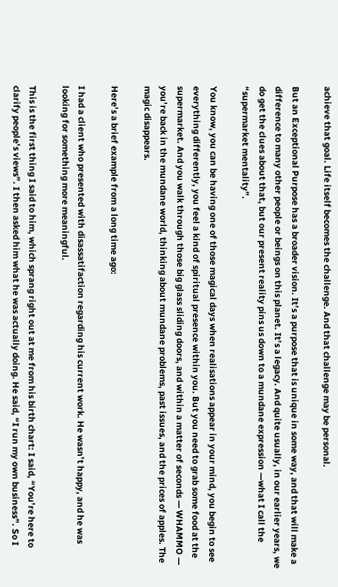achieve that goal. Life itself becomes the challenge. And that challenge may be personal.

But an Exceptional Purpose has a broader vision. It’s a purpose that is unique in some way, and that will make a difference to many other people or beings on this planet. It’s a legacy. And quite usually, in our earlier years, we do get the clues about that, but our present reality pins us down to a mundane expression —what I call the “supermarket mentality”.

You know, you can be having one of those magical days when realisations appear in your mind, you begin to see everything differently, you feel a kind of spiritual presence within you. But you need to grab some food at the supermarket. And you walk through those big glass sliding doors, and within a matter of seconds — WHAMMO — you’re back in the mundane world, thinking about mundane problems, past issues, and the prices of apples. The magic disappears.

Here’s a brief example from a long time ago:

I had a client who presented with disassatifaction regarding his current work. He wasn’t happy, and he was looking for something more meaningful.

This is the first thing I said to him, which sprang right out at me from his birth chart: I said, “You’re here to clarify people’s views”. I then asked him what he was actually doing. He said, “I run my own business”. So I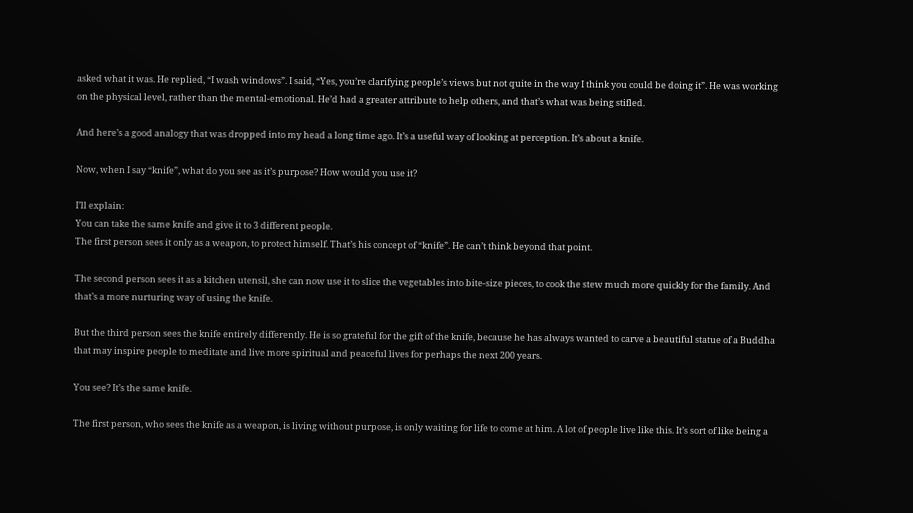asked what it was. He replied, “I wash windows”. I said, “Yes, you’re clarifying people’s views but not quite in the way I think you could be doing it”. He was working on the physical level, rather than the mental-emotional. He’d had a greater attribute to help others, and that’s what was being stifled.

And here’s a good analogy that was dropped into my head a long time ago. It’s a useful way of looking at perception. It’s about a knife.

Now, when I say “knife”, what do you see as it’s purpose? How would you use it?

I’ll explain:
You can take the same knife and give it to 3 different people.
The first person sees it only as a weapon, to protect himself. That’s his concept of “knife”. He can’t think beyond that point.

The second person sees it as a kitchen utensil, she can now use it to slice the vegetables into bite-size pieces, to cook the stew much more quickly for the family. And that’s a more nurturing way of using the knife.

But the third person sees the knife entirely differently. He is so grateful for the gift of the knife, because he has always wanted to carve a beautiful statue of a Buddha that may inspire people to meditate and live more spiritual and peaceful lives for perhaps the next 200 years.

You see? It’s the same knife.

The first person, who sees the knife as a weapon, is living without purpose, is only waiting for life to come at him. A lot of people live like this. It’s sort of like being a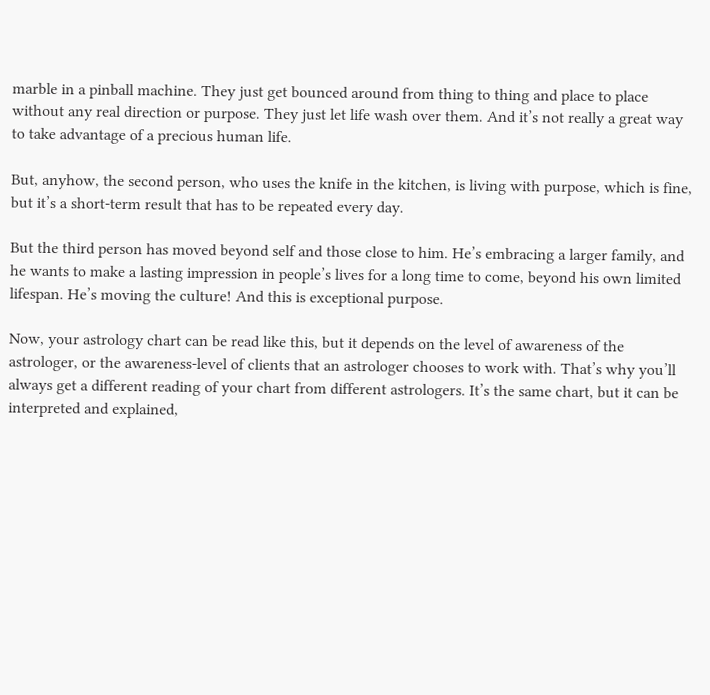marble in a pinball machine. They just get bounced around from thing to thing and place to place without any real direction or purpose. They just let life wash over them. And it’s not really a great way to take advantage of a precious human life.

But, anyhow, the second person, who uses the knife in the kitchen, is living with purpose, which is fine, but it’s a short-term result that has to be repeated every day.

But the third person has moved beyond self and those close to him. He’s embracing a larger family, and he wants to make a lasting impression in people’s lives for a long time to come, beyond his own limited lifespan. He’s moving the culture! And this is exceptional purpose.

Now, your astrology chart can be read like this, but it depends on the level of awareness of the astrologer, or the awareness-level of clients that an astrologer chooses to work with. That’s why you’ll always get a different reading of your chart from different astrologers. It’s the same chart, but it can be interpreted and explained,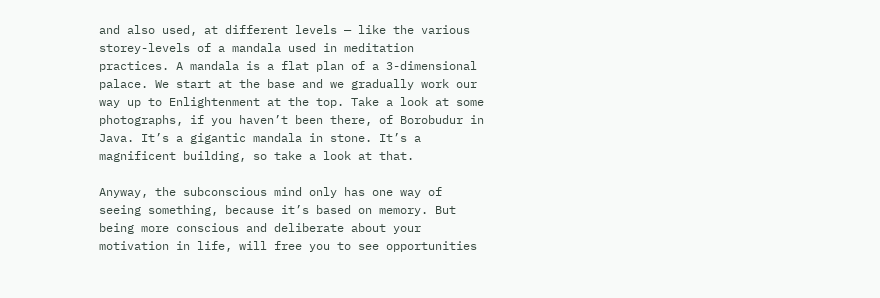and also used, at different levels — like the various storey-levels of a mandala used in meditation practices. A mandala is a flat plan of a 3-dimensional palace. We start at the base and we gradually work our way up to Enlightenment at the top. Take a look at some photographs, if you haven’t been there, of Borobudur in Java. It’s a gigantic mandala in stone. It’s a magnificent building, so take a look at that.

Anyway, the subconscious mind only has one way of seeing something, because it’s based on memory. But being more conscious and deliberate about your motivation in life, will free you to see opportunities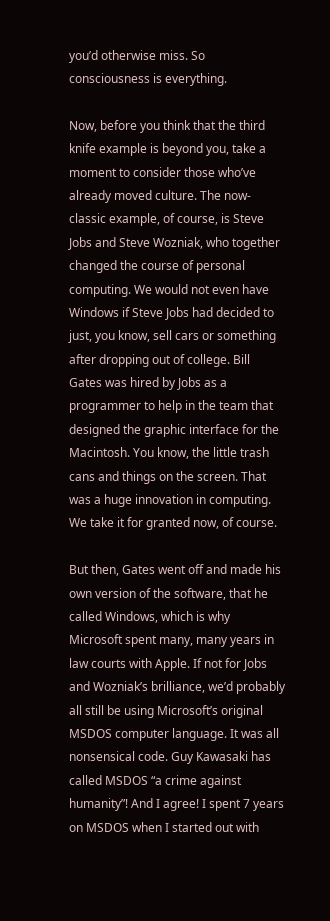you’d otherwise miss. So consciousness is everything.

Now, before you think that the third knife example is beyond you, take a moment to consider those who’ve already moved culture. The now-classic example, of course, is Steve Jobs and Steve Wozniak, who together changed the course of personal computing. We would not even have Windows if Steve Jobs had decided to just, you know, sell cars or something after dropping out of college. Bill Gates was hired by Jobs as a programmer to help in the team that designed the graphic interface for the Macintosh. You know, the little trash cans and things on the screen. That was a huge innovation in computing. We take it for granted now, of course.

But then, Gates went off and made his own version of the software, that he called Windows, which is why Microsoft spent many, many years in law courts with Apple. If not for Jobs and Wozniak’s brilliance, we’d probably all still be using Microsoft’s original MSDOS computer language. It was all nonsensical code. Guy Kawasaki has called MSDOS “a crime against humanity”! And I agree! I spent 7 years on MSDOS when I started out with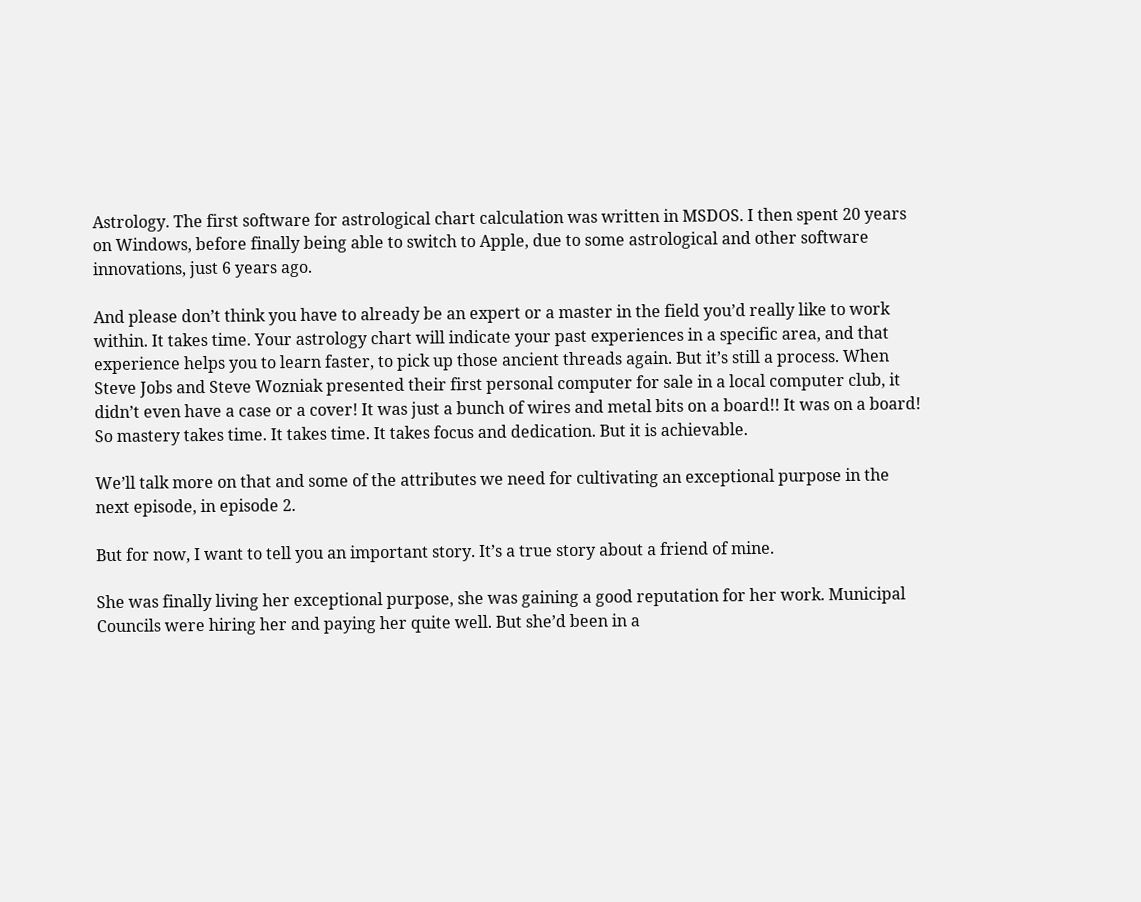Astrology. The first software for astrological chart calculation was written in MSDOS. I then spent 20 years on Windows, before finally being able to switch to Apple, due to some astrological and other software innovations, just 6 years ago.

And please don’t think you have to already be an expert or a master in the field you’d really like to work within. It takes time. Your astrology chart will indicate your past experiences in a specific area, and that experience helps you to learn faster, to pick up those ancient threads again. But it’s still a process. When Steve Jobs and Steve Wozniak presented their first personal computer for sale in a local computer club, it didn’t even have a case or a cover! It was just a bunch of wires and metal bits on a board!! It was on a board! So mastery takes time. It takes time. It takes focus and dedication. But it is achievable.

We’ll talk more on that and some of the attributes we need for cultivating an exceptional purpose in the next episode, in episode 2.

But for now, I want to tell you an important story. It’s a true story about a friend of mine.

She was finally living her exceptional purpose, she was gaining a good reputation for her work. Municipal Councils were hiring her and paying her quite well. But she’d been in a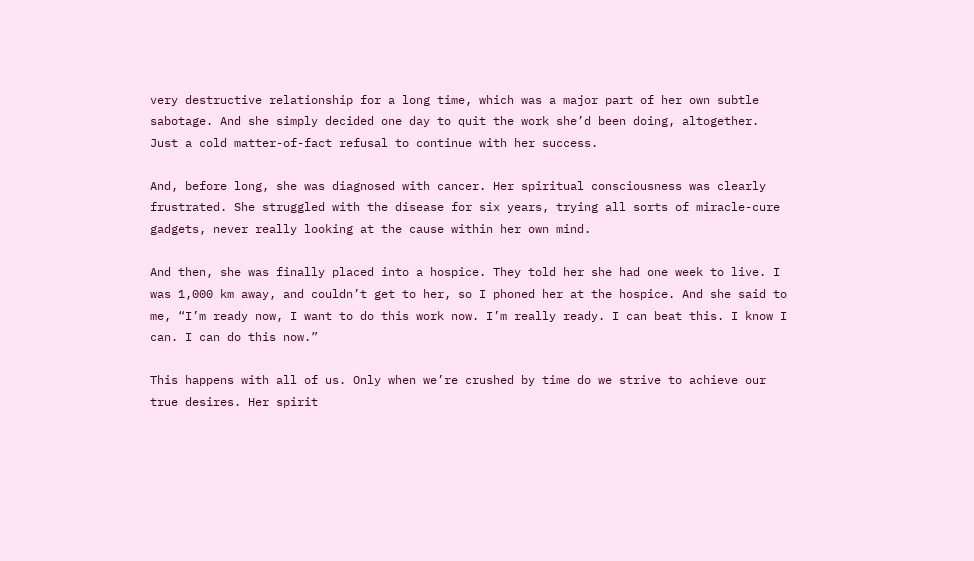very destructive relationship for a long time, which was a major part of her own subtle sabotage. And she simply decided one day to quit the work she’d been doing, altogether. Just a cold matter-of-fact refusal to continue with her success.

And, before long, she was diagnosed with cancer. Her spiritual consciousness was clearly frustrated. She struggled with the disease for six years, trying all sorts of miracle-cure gadgets, never really looking at the cause within her own mind.

And then, she was finally placed into a hospice. They told her she had one week to live. I was 1,000 km away, and couldn’t get to her, so I phoned her at the hospice. And she said to me, “I’m ready now, I want to do this work now. I’m really ready. I can beat this. I know I can. I can do this now.”

This happens with all of us. Only when we’re crushed by time do we strive to achieve our true desires. Her spirit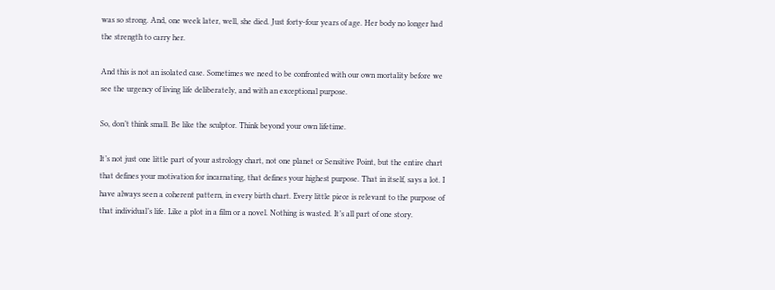was so strong. And, one week later, well, she died. Just forty-four years of age. Her body no longer had the strength to carry her.

And this is not an isolated case. Sometimes we need to be confronted with our own mortality before we see the urgency of living life deliberately, and with an exceptional purpose.

So, don’t think small. Be like the sculptor. Think beyond your own lifetime.

It’s not just one little part of your astrology chart, not one planet or Sensitive Point, but the entire chart that defines your motivation for incarnating, that defines your highest purpose. That in itself, says a lot. I have always seen a coherent pattern, in every birth chart. Every little piece is relevant to the purpose of that individual’s life. Like a plot in a film or a novel. Nothing is wasted. It’s all part of one story.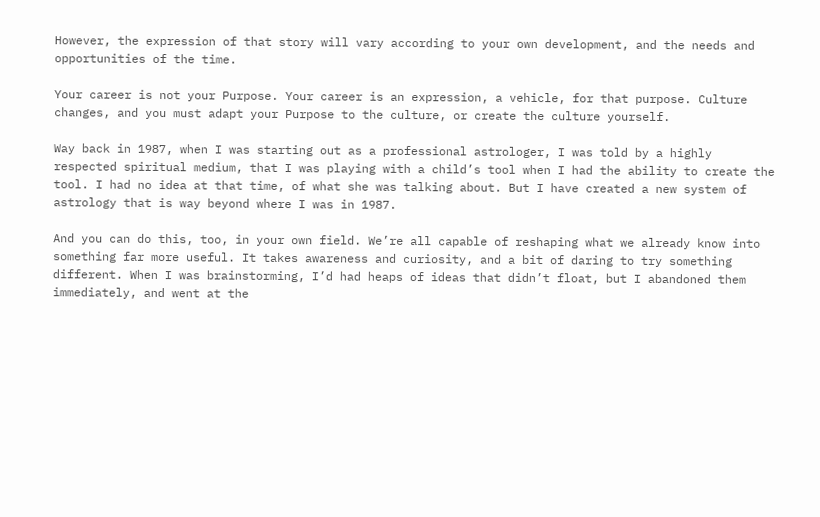However, the expression of that story will vary according to your own development, and the needs and opportunities of the time.

Your career is not your Purpose. Your career is an expression, a vehicle, for that purpose. Culture changes, and you must adapt your Purpose to the culture, or create the culture yourself.

Way back in 1987, when I was starting out as a professional astrologer, I was told by a highly respected spiritual medium, that I was playing with a child’s tool when I had the ability to create the tool. I had no idea at that time, of what she was talking about. But I have created a new system of astrology that is way beyond where I was in 1987.

And you can do this, too, in your own field. We’re all capable of reshaping what we already know into something far more useful. It takes awareness and curiosity, and a bit of daring to try something different. When I was brainstorming, I’d had heaps of ideas that didn’t float, but I abandoned them immediately, and went at the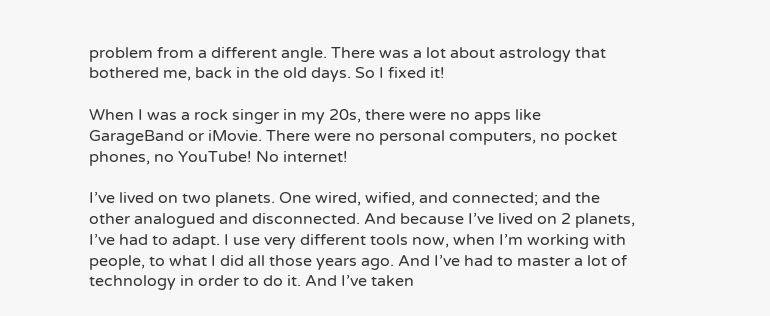problem from a different angle. There was a lot about astrology that bothered me, back in the old days. So I fixed it!

When I was a rock singer in my 20s, there were no apps like GarageBand or iMovie. There were no personal computers, no pocket phones, no YouTube! No internet!

I’ve lived on two planets. One wired, wified, and connected; and the other analogued and disconnected. And because I’ve lived on 2 planets, I’ve had to adapt. I use very different tools now, when I’m working with people, to what I did all those years ago. And I’ve had to master a lot of technology in order to do it. And I’ve taken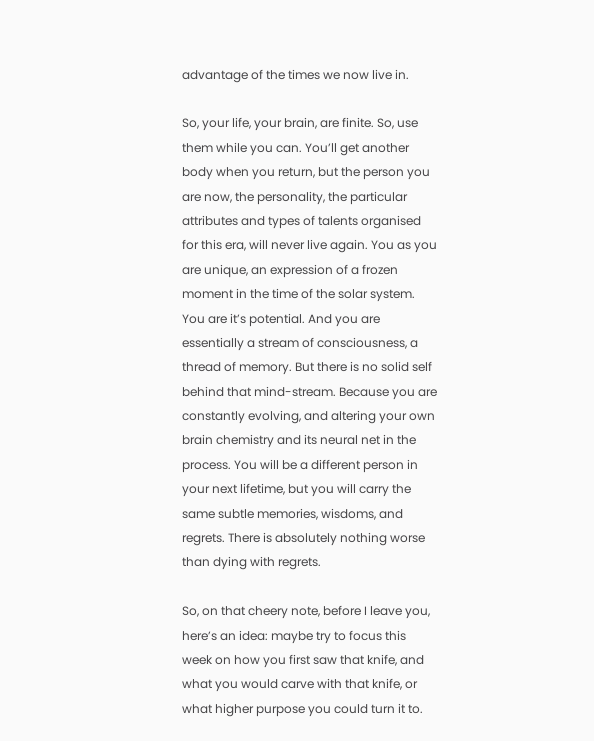advantage of the times we now live in.

So, your life, your brain, are finite. So, use them while you can. You’ll get another body when you return, but the person you are now, the personality, the particular attributes and types of talents organised for this era, will never live again. You as you are unique, an expression of a frozen moment in the time of the solar system. You are it’s potential. And you are essentially a stream of consciousness, a thread of memory. But there is no solid self behind that mind-stream. Because you are constantly evolving, and altering your own brain chemistry and its neural net in the process. You will be a different person in your next lifetime, but you will carry the same subtle memories, wisdoms, and regrets. There is absolutely nothing worse than dying with regrets.

So, on that cheery note, before I leave you, here’s an idea: maybe try to focus this week on how you first saw that knife, and what you would carve with that knife, or what higher purpose you could turn it to.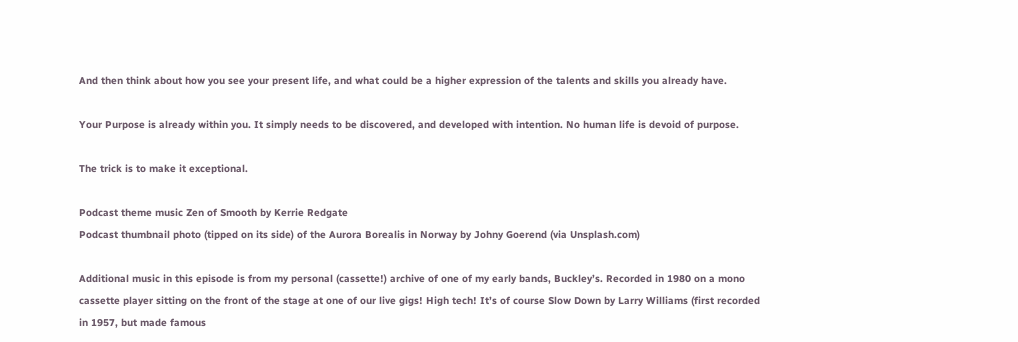And then think about how you see your present life, and what could be a higher expression of the talents and skills you already have.

Your Purpose is already within you. It simply needs to be discovered, and developed with intention. No human life is devoid of purpose.

The trick is to make it exceptional.

Podcast theme music Zen of Smooth by Kerrie Redgate
Podcast thumbnail photo (tipped on its side) of the Aurora Borealis in Norway by Johny Goerend (via Unsplash.com)

Additional music in this episode is from my personal (cassette!) archive of one of my early bands, Buckley’s. Recorded in 1980 on a mono cassette player sitting on the front of the stage at one of our live gigs! High tech! It’s of course Slow Down by Larry Williams (first recorded in 1957, but made famous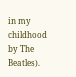in my childhood by The Beatles).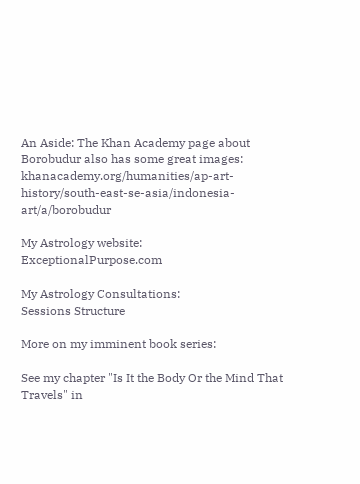An Aside: The Khan Academy page about Borobudur also has some great images: khanacademy.org/humanities/ap-art-history/south-east-se-asia/indonesia-art/a/borobudur

My Astrology website: ExceptionalPurpose.com

My Astrology Consultations:
Sessions Structure

More on my imminent book series:

See my chapter "Is It the Body Or the Mind That Travels" in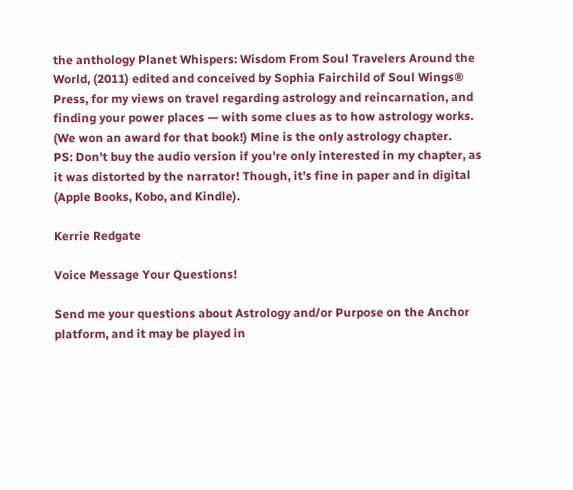the anthology Planet Whispers: Wisdom From Soul Travelers Around the World, (2011) edited and conceived by Sophia Fairchild of Soul Wings® Press, for my views on travel regarding astrology and reincarnation, and finding your power places — with some clues as to how astrology works. (We won an award for that book!) Mine is the only astrology chapter.
PS: Don't buy the audio version if you're only interested in my chapter, as it was distorted by the narrator! Though, it's fine in paper and in digital (Apple Books, Kobo, and Kindle).

Kerrie Redgate

Voice Message Your Questions!

Send me your questions about Astrology and/or Purpose on the Anchor platform, and it may be played in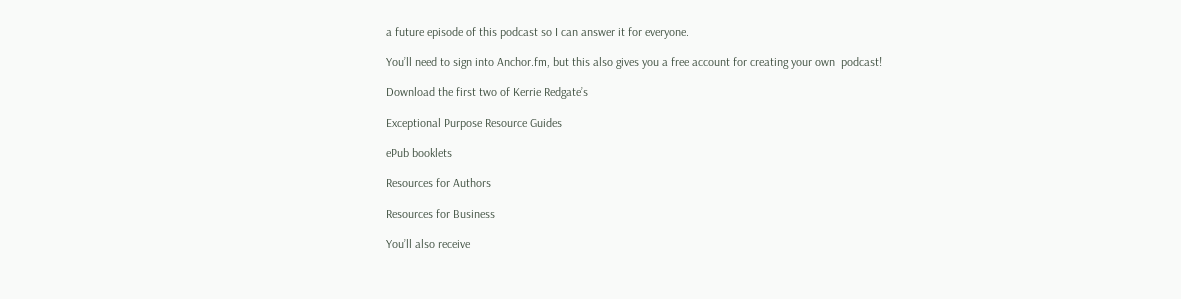a future episode of this podcast so I can answer it for everyone.

You’ll need to sign into Anchor.fm, but this also gives you a free account for creating your own  podcast!

Download the first two of Kerrie Redgate’s

Exceptional Purpose Resource Guides

ePub booklets

Resources for Authors

Resources for Business

You’ll also receive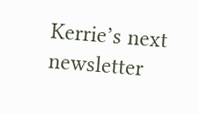Kerrie’s next newsletter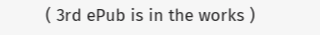( 3rd ePub is in the works )